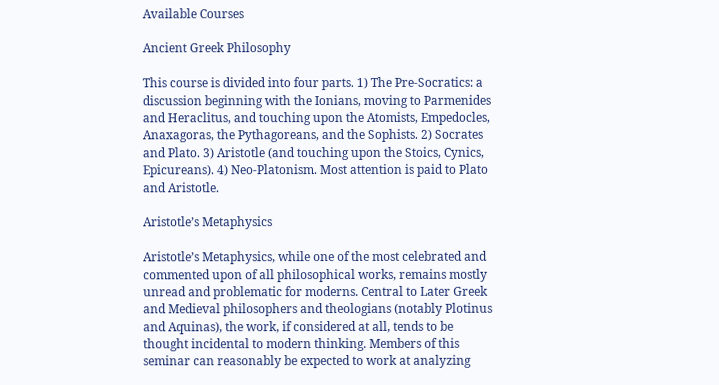Available Courses

Ancient Greek Philosophy

This course is divided into four parts. 1) The Pre-Socratics: a discussion beginning with the Ionians, moving to Parmenides and Heraclitus, and touching upon the Atomists, Empedocles, Anaxagoras, the Pythagoreans, and the Sophists. 2) Socrates and Plato. 3) Aristotle (and touching upon the Stoics, Cynics, Epicureans). 4) Neo-Platonism. Most attention is paid to Plato and Aristotle.

Aristotle’s Metaphysics

Aristotle’s Metaphysics, while one of the most celebrated and commented upon of all philosophical works, remains mostly unread and problematic for moderns. Central to Later Greek and Medieval philosophers and theologians (notably Plotinus and Aquinas), the work, if considered at all, tends to be thought incidental to modern thinking. Members of this seminar can reasonably be expected to work at analyzing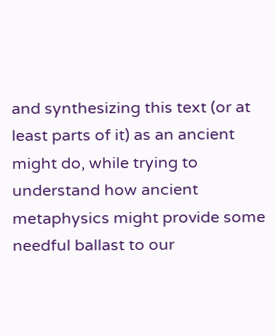and synthesizing this text (or at least parts of it) as an ancient might do, while trying to understand how ancient metaphysics might provide some needful ballast to our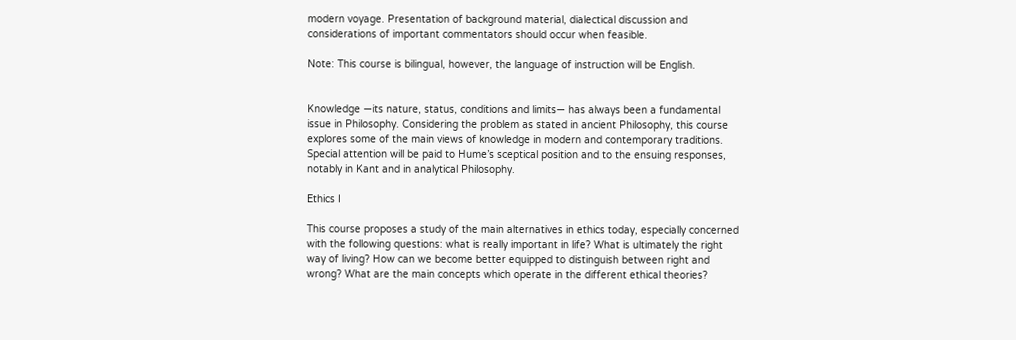modern voyage. Presentation of background material, dialectical discussion and considerations of important commentators should occur when feasible.

Note: This course is bilingual, however, the language of instruction will be English.


Knowledge —its nature, status, conditions and limits— has always been a fundamental issue in Philosophy. Considering the problem as stated in ancient Philosophy, this course explores some of the main views of knowledge in modern and contemporary traditions. Special attention will be paid to Hume’s sceptical position and to the ensuing responses, notably in Kant and in analytical Philosophy.

Ethics I

This course proposes a study of the main alternatives in ethics today, especially concerned with the following questions: what is really important in life? What is ultimately the right way of living? How can we become better equipped to distinguish between right and wrong? What are the main concepts which operate in the different ethical theories?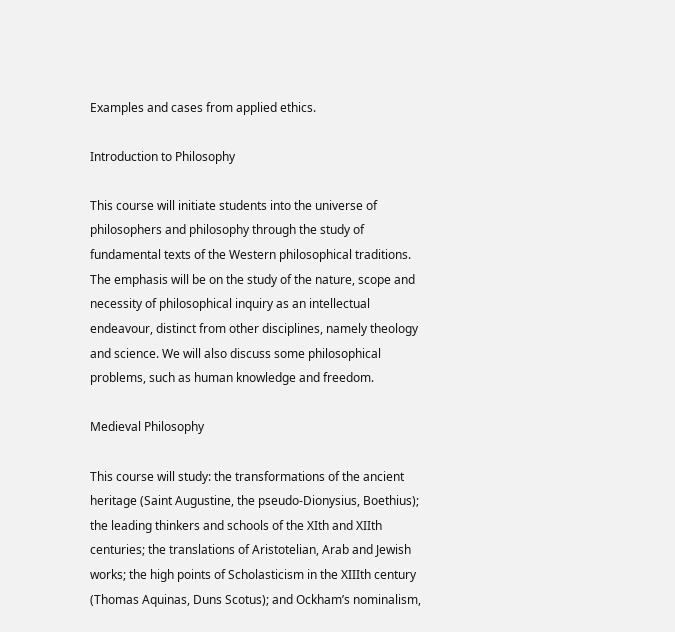Examples and cases from applied ethics.

Introduction to Philosophy

This course will initiate students into the universe of philosophers and philosophy through the study of fundamental texts of the Western philosophical traditions. The emphasis will be on the study of the nature, scope and necessity of philosophical inquiry as an intellectual endeavour, distinct from other disciplines, namely theology and science. We will also discuss some philosophical problems, such as human knowledge and freedom.

Medieval Philosophy

This course will study: the transformations of the ancient heritage (Saint Augustine, the pseudo-Dionysius, Boethius); the leading thinkers and schools of the XIth and XIIth centuries; the translations of Aristotelian, Arab and Jewish works; the high points of Scholasticism in the XIIIth century (Thomas Aquinas, Duns Scotus); and Ockham’s nominalism,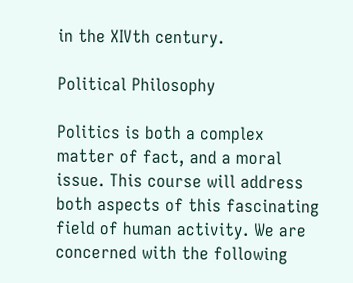in the XIVth century.

Political Philosophy

Politics is both a complex matter of fact, and a moral issue. This course will address both aspects of this fascinating field of human activity. We are concerned with the following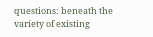questions: beneath the variety of existing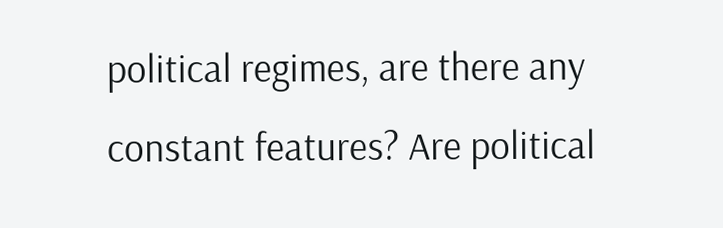political regimes, are there any constant features? Are political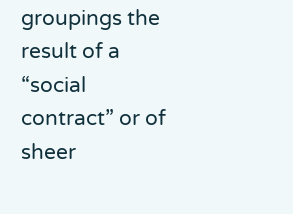groupings the result of a “social contract” or of sheer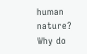human nature? Why do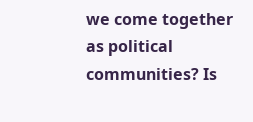we come together as political communities? Is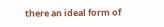there an ideal form of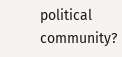political community?